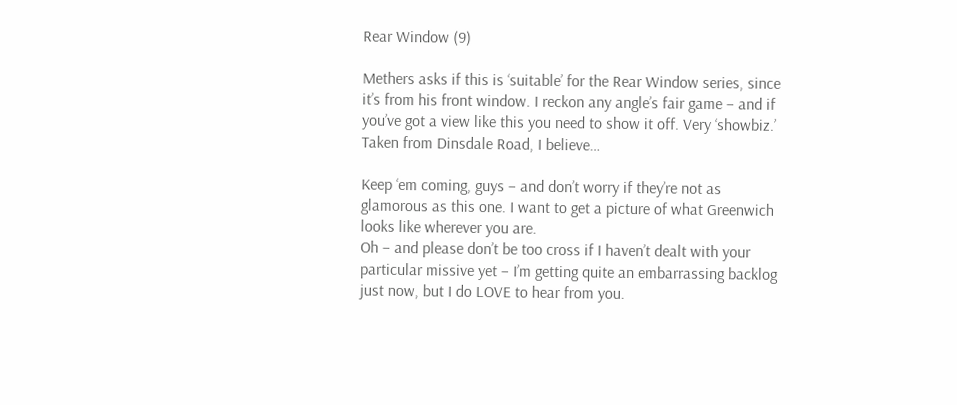Rear Window (9)

Methers asks if this is ‘suitable’ for the Rear Window series, since it’s from his front window. I reckon any angle’s fair game – and if you’ve got a view like this you need to show it off. Very ‘showbiz.’ Taken from Dinsdale Road, I believe…

Keep ‘em coming, guys – and don’t worry if they’re not as glamorous as this one. I want to get a picture of what Greenwich looks like wherever you are.
Oh – and please don’t be too cross if I haven’t dealt with your particular missive yet – I’m getting quite an embarrassing backlog just now, but I do LOVE to hear from you.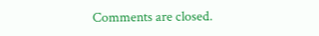Comments are closed.